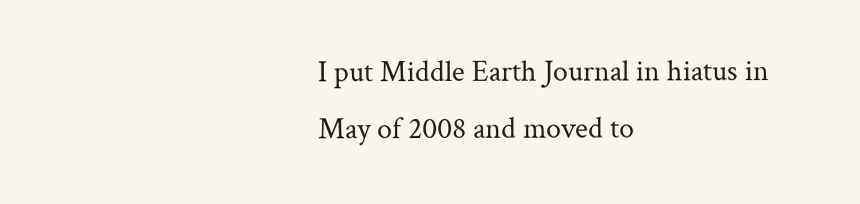I put Middle Earth Journal in hiatus in May of 2008 and moved to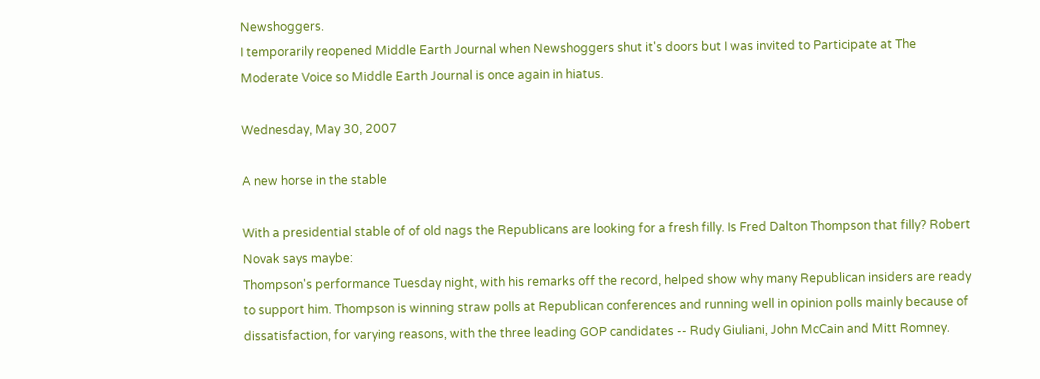Newshoggers.
I temporarily reopened Middle Earth Journal when Newshoggers shut it's doors but I was invited to Participate at The Moderate Voice so Middle Earth Journal is once again in hiatus.

Wednesday, May 30, 2007

A new horse in the stable

With a presidential stable of of old nags the Republicans are looking for a fresh filly. Is Fred Dalton Thompson that filly? Robert Novak says maybe:
Thompson's performance Tuesday night, with his remarks off the record, helped show why many Republican insiders are ready to support him. Thompson is winning straw polls at Republican conferences and running well in opinion polls mainly because of dissatisfaction, for varying reasons, with the three leading GOP candidates -- Rudy Giuliani, John McCain and Mitt Romney.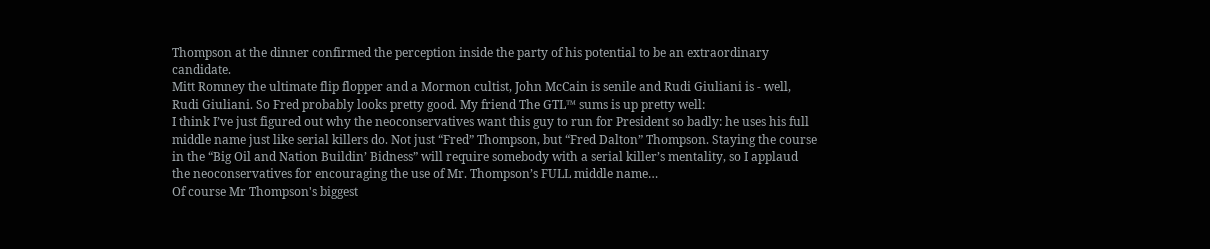Thompson at the dinner confirmed the perception inside the party of his potential to be an extraordinary candidate.
Mitt Romney the ultimate flip flopper and a Mormon cultist, John McCain is senile and Rudi Giuliani is - well, Rudi Giuliani. So Fred probably looks pretty good. My friend The GTL™ sums is up pretty well:
I think I’ve just figured out why the neoconservatives want this guy to run for President so badly: he uses his full middle name just like serial killers do. Not just “Fred” Thompson, but “Fred Dalton” Thompson. Staying the course in the “Big Oil and Nation Buildin’ Bidness” will require somebody with a serial killer’s mentality, so I applaud the neoconservatives for encouraging the use of Mr. Thompson’s FULL middle name…
Of course Mr Thompson's biggest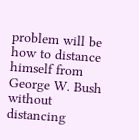problem will be how to distance himself from George W. Bush without distancing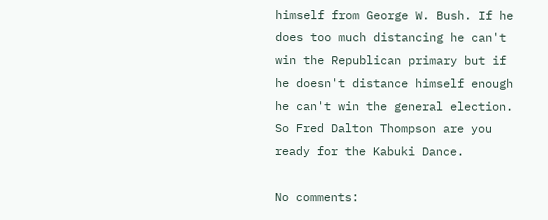himself from George W. Bush. If he does too much distancing he can't win the Republican primary but if he doesn't distance himself enough he can't win the general election. So Fred Dalton Thompson are you ready for the Kabuki Dance.

No comments: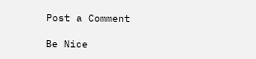Post a Comment

Be Nice